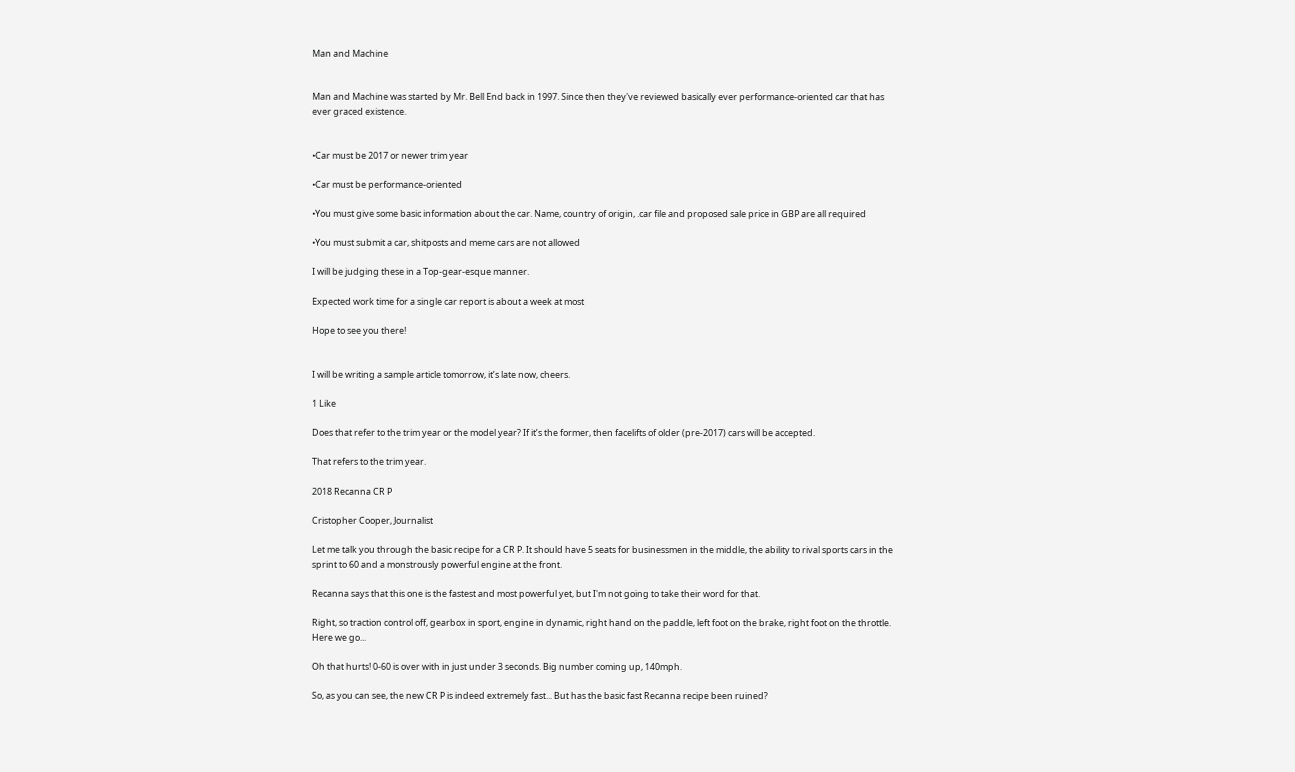Man and Machine


Man and Machine was started by Mr. Bell End back in 1997. Since then they've reviewed basically ever performance-oriented car that has ever graced existence.


•Car must be 2017 or newer trim year

•Car must be performance-oriented

•You must give some basic information about the car. Name, country of origin, .car file and proposed sale price in GBP are all required

•You must submit a car, shitposts and meme cars are not allowed

I will be judging these in a Top-gear-esque manner.

Expected work time for a single car report is about a week at most

Hope to see you there!


I will be writing a sample article tomorrow, it’s late now, cheers.

1 Like

Does that refer to the trim year or the model year? If it’s the former, then facelifts of older (pre-2017) cars will be accepted.

That refers to the trim year.

2018 Recanna CR P

Cristopher Cooper, Journalist

Let me talk you through the basic recipe for a CR P. It should have 5 seats for businessmen in the middle, the ability to rival sports cars in the sprint to 60 and a monstrously powerful engine at the front.

Recanna says that this one is the fastest and most powerful yet, but I'm not going to take their word for that.

Right, so traction control off, gearbox in sport, engine in dynamic, right hand on the paddle, left foot on the brake, right foot on the throttle. Here we go...

Oh that hurts! 0-60 is over with in just under 3 seconds. Big number coming up, 140mph.

So, as you can see, the new CR P is indeed extremely fast... But has the basic fast Recanna recipe been ruined?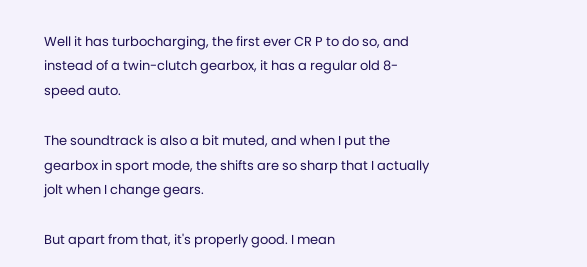Well it has turbocharging, the first ever CR P to do so, and instead of a twin-clutch gearbox, it has a regular old 8-speed auto.

The soundtrack is also a bit muted, and when I put the gearbox in sport mode, the shifts are so sharp that I actually jolt when I change gears.

But apart from that, it's properly good. I mean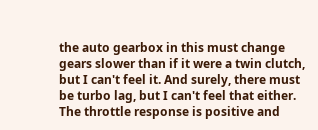the auto gearbox in this must change gears slower than if it were a twin clutch, but I can't feel it. And surely, there must be turbo lag, but I can't feel that either. The throttle response is positive and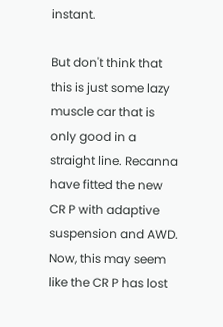instant.

But don't think that this is just some lazy muscle car that is only good in a straight line. Recanna have fitted the new CR P with adaptive suspension and AWD. Now, this may seem like the CR P has lost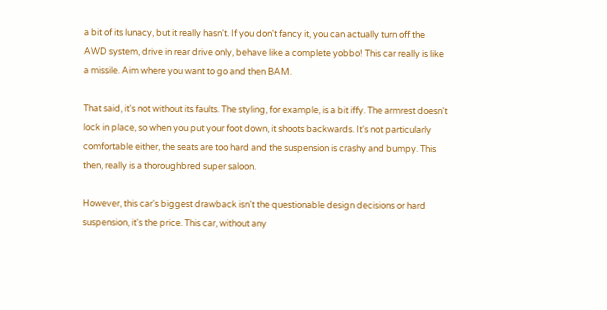a bit of its lunacy, but it really hasn't. If you don't fancy it, you can actually turn off the AWD system, drive in rear drive only, behave like a complete yobbo! This car really is like a missile. Aim where you want to go and then BAM.

That said, it's not without its faults. The styling, for example, is a bit iffy. The armrest doesn't lock in place, so when you put your foot down, it shoots backwards. It's not particularly comfortable either, the seats are too hard and the suspension is crashy and bumpy. This then, really is a thoroughbred super saloon.

However, this car's biggest drawback isn't the questionable design decisions or hard suspension, it's the price. This car, without any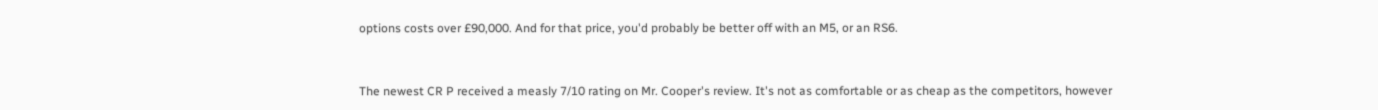options costs over £90,000. And for that price, you'd probably be better off with an M5, or an RS6.


The newest CR P received a measly 7/10 rating on Mr. Cooper's review. It's not as comfortable or as cheap as the competitors, however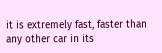it is extremely fast, faster than any other car in its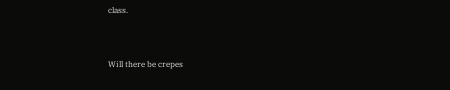class.


Will there be crepes